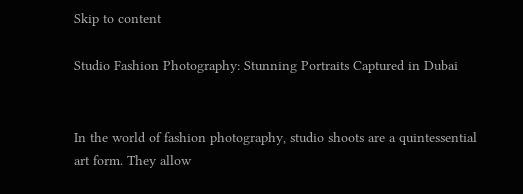Skip to content

Studio Fashion Photography: Stunning Portraits Captured in Dubai


In the world of fashion photography, studio shoots are a quintessential art form. They allow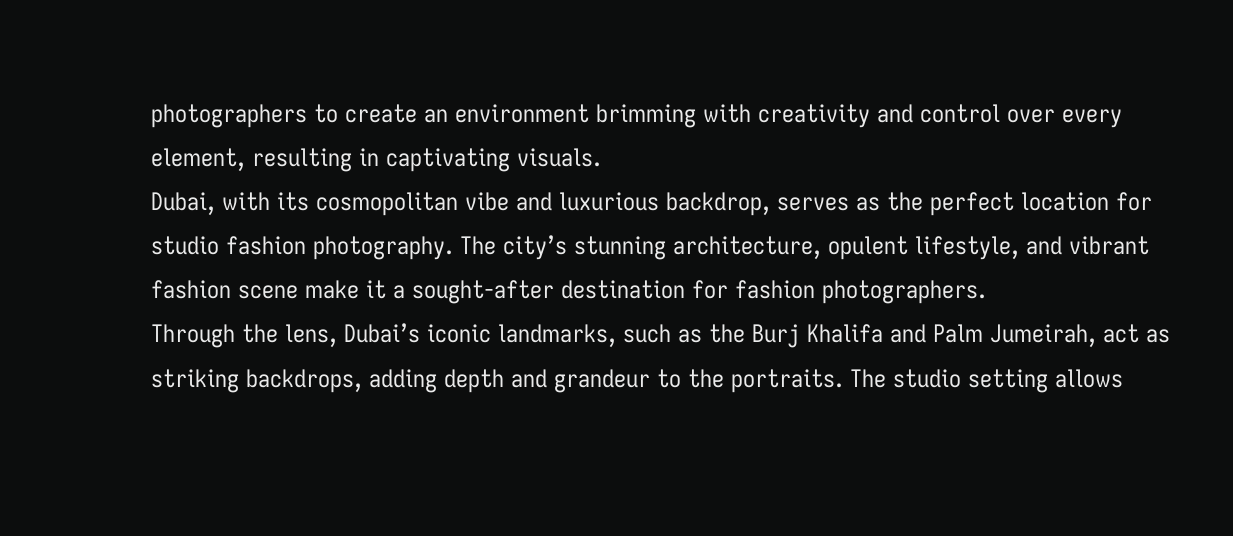photographers to create an environment brimming with creativity and control over every element, resulting in captivating visuals.
Dubai, with its cosmopolitan vibe and luxurious backdrop, serves as the perfect location for studio fashion photography. The city’s stunning architecture, opulent lifestyle, and vibrant fashion scene make it a sought-after destination for fashion photographers.
Through the lens, Dubai’s iconic landmarks, such as the Burj Khalifa and Palm Jumeirah, act as striking backdrops, adding depth and grandeur to the portraits. The studio setting allows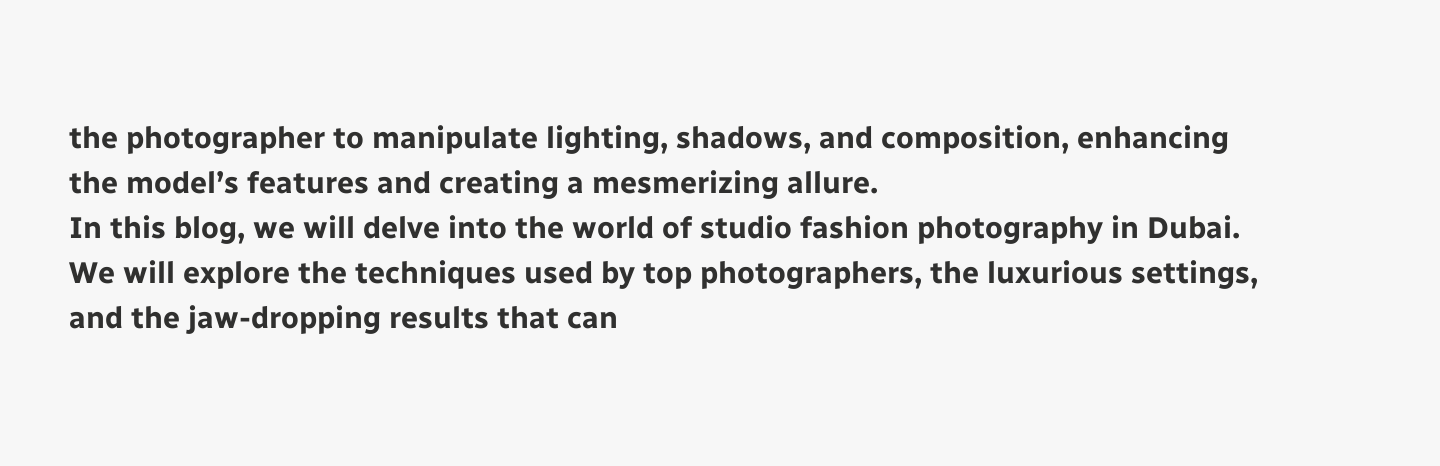the photographer to manipulate lighting, shadows, and composition, enhancing the model’s features and creating a mesmerizing allure.
In this blog, we will delve into the world of studio fashion photography in Dubai. We will explore the techniques used by top photographers, the luxurious settings, and the jaw-dropping results that can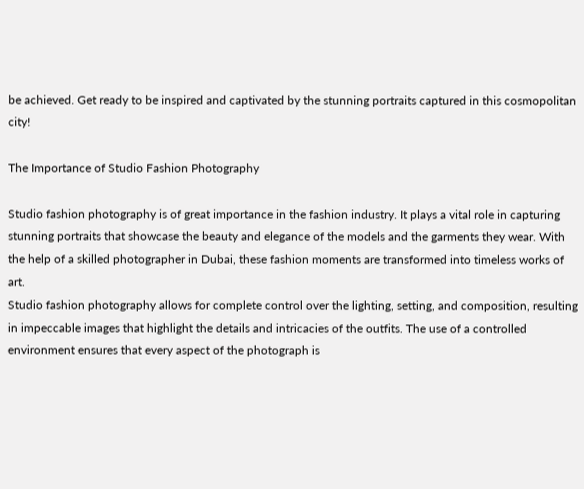be achieved. Get ready to be inspired and captivated by the stunning portraits captured in this cosmopolitan city!

The Importance of Studio Fashion Photography

Studio fashion photography is of great importance in the fashion industry. It plays a vital role in capturing stunning portraits that showcase the beauty and elegance of the models and the garments they wear. With the help of a skilled photographer in Dubai, these fashion moments are transformed into timeless works of art.
Studio fashion photography allows for complete control over the lighting, setting, and composition, resulting in impeccable images that highlight the details and intricacies of the outfits. The use of a controlled environment ensures that every aspect of the photograph is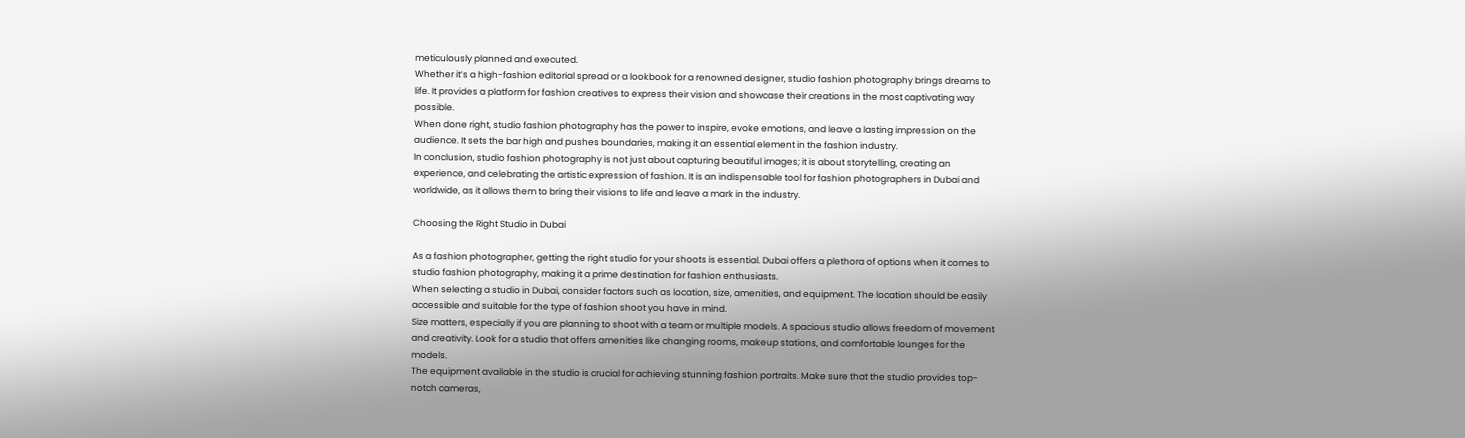meticulously planned and executed.
Whether it’s a high-fashion editorial spread or a lookbook for a renowned designer, studio fashion photography brings dreams to life. It provides a platform for fashion creatives to express their vision and showcase their creations in the most captivating way possible.
When done right, studio fashion photography has the power to inspire, evoke emotions, and leave a lasting impression on the audience. It sets the bar high and pushes boundaries, making it an essential element in the fashion industry.
In conclusion, studio fashion photography is not just about capturing beautiful images; it is about storytelling, creating an experience, and celebrating the artistic expression of fashion. It is an indispensable tool for fashion photographers in Dubai and worldwide, as it allows them to bring their visions to life and leave a mark in the industry.

Choosing the Right Studio in Dubai

As a fashion photographer, getting the right studio for your shoots is essential. Dubai offers a plethora of options when it comes to studio fashion photography, making it a prime destination for fashion enthusiasts.
When selecting a studio in Dubai, consider factors such as location, size, amenities, and equipment. The location should be easily accessible and suitable for the type of fashion shoot you have in mind.
Size matters, especially if you are planning to shoot with a team or multiple models. A spacious studio allows freedom of movement and creativity. Look for a studio that offers amenities like changing rooms, makeup stations, and comfortable lounges for the models.
The equipment available in the studio is crucial for achieving stunning fashion portraits. Make sure that the studio provides top-notch cameras,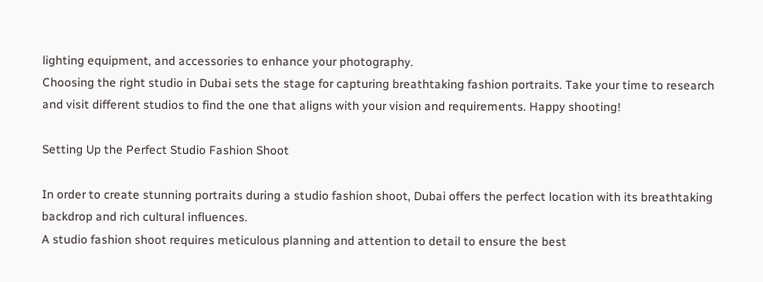lighting equipment, and accessories to enhance your photography.
Choosing the right studio in Dubai sets the stage for capturing breathtaking fashion portraits. Take your time to research and visit different studios to find the one that aligns with your vision and requirements. Happy shooting!

Setting Up the Perfect Studio Fashion Shoot

In order to create stunning portraits during a studio fashion shoot, Dubai offers the perfect location with its breathtaking backdrop and rich cultural influences.
A studio fashion shoot requires meticulous planning and attention to detail to ensure the best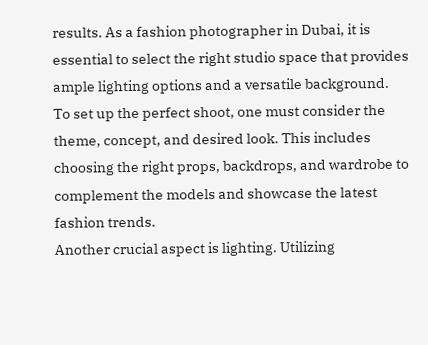results. As a fashion photographer in Dubai, it is essential to select the right studio space that provides ample lighting options and a versatile background.
To set up the perfect shoot, one must consider the theme, concept, and desired look. This includes choosing the right props, backdrops, and wardrobe to complement the models and showcase the latest fashion trends.
Another crucial aspect is lighting. Utilizing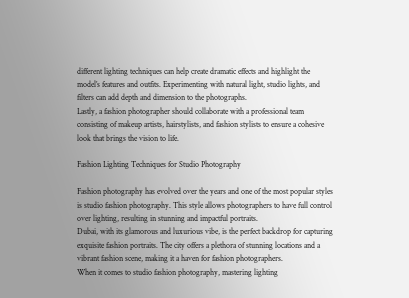different lighting techniques can help create dramatic effects and highlight the model’s features and outfits. Experimenting with natural light, studio lights, and filters can add depth and dimension to the photographs.
Lastly, a fashion photographer should collaborate with a professional team consisting of makeup artists, hairstylists, and fashion stylists to ensure a cohesive look that brings the vision to life.

Fashion Lighting Techniques for Studio Photography

Fashion photography has evolved over the years and one of the most popular styles is studio fashion photography. This style allows photographers to have full control over lighting, resulting in stunning and impactful portraits.
Dubai, with its glamorous and luxurious vibe, is the perfect backdrop for capturing exquisite fashion portraits. The city offers a plethora of stunning locations and a vibrant fashion scene, making it a haven for fashion photographers.
When it comes to studio fashion photography, mastering lighting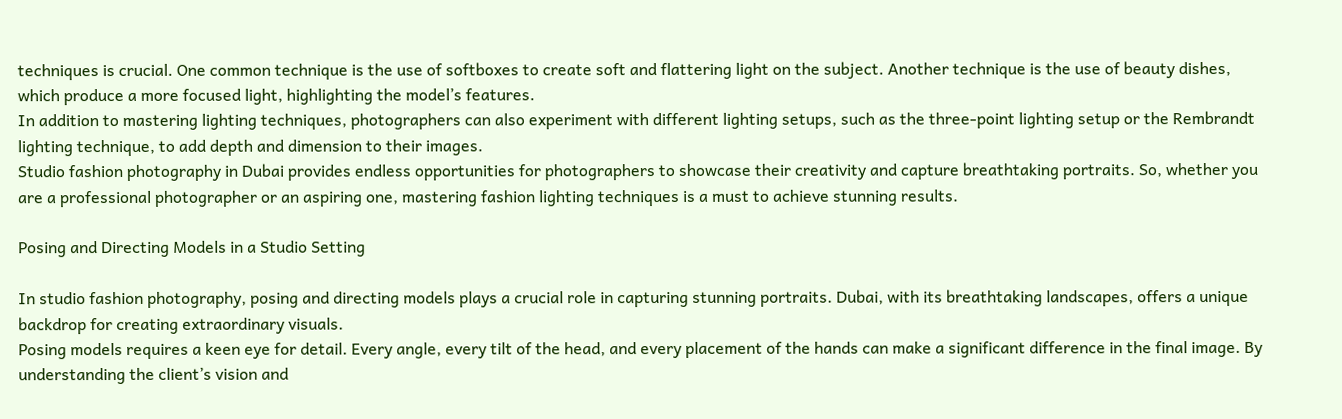techniques is crucial. One common technique is the use of softboxes to create soft and flattering light on the subject. Another technique is the use of beauty dishes, which produce a more focused light, highlighting the model’s features.
In addition to mastering lighting techniques, photographers can also experiment with different lighting setups, such as the three-point lighting setup or the Rembrandt lighting technique, to add depth and dimension to their images.
Studio fashion photography in Dubai provides endless opportunities for photographers to showcase their creativity and capture breathtaking portraits. So, whether you are a professional photographer or an aspiring one, mastering fashion lighting techniques is a must to achieve stunning results.

Posing and Directing Models in a Studio Setting

In studio fashion photography, posing and directing models plays a crucial role in capturing stunning portraits. Dubai, with its breathtaking landscapes, offers a unique backdrop for creating extraordinary visuals.
Posing models requires a keen eye for detail. Every angle, every tilt of the head, and every placement of the hands can make a significant difference in the final image. By understanding the client’s vision and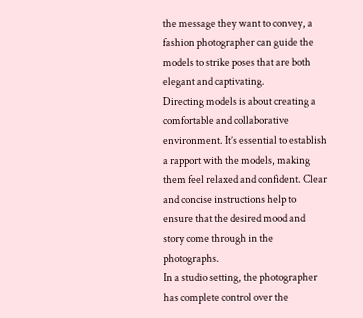the message they want to convey, a fashion photographer can guide the models to strike poses that are both elegant and captivating.
Directing models is about creating a comfortable and collaborative environment. It’s essential to establish a rapport with the models, making them feel relaxed and confident. Clear and concise instructions help to ensure that the desired mood and story come through in the photographs.
In a studio setting, the photographer has complete control over the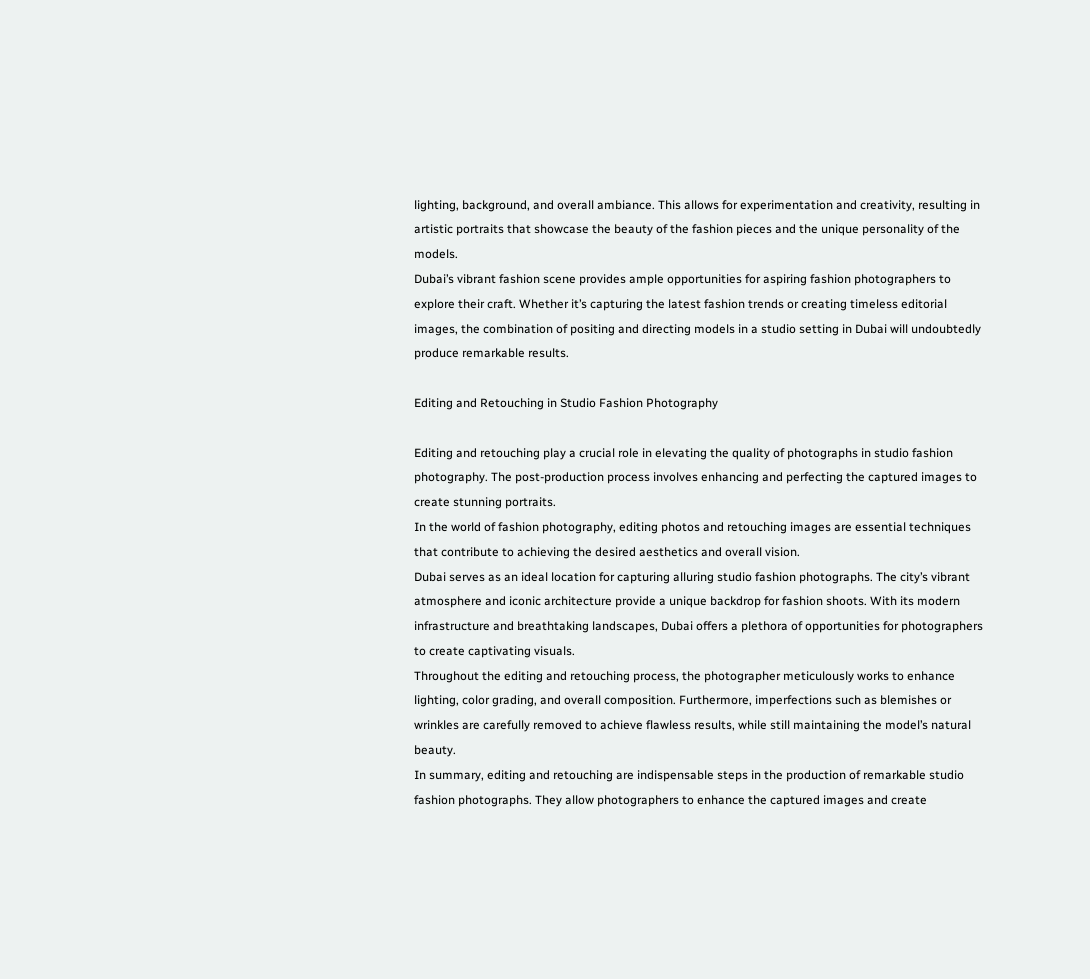lighting, background, and overall ambiance. This allows for experimentation and creativity, resulting in artistic portraits that showcase the beauty of the fashion pieces and the unique personality of the models.
Dubai’s vibrant fashion scene provides ample opportunities for aspiring fashion photographers to explore their craft. Whether it’s capturing the latest fashion trends or creating timeless editorial images, the combination of positing and directing models in a studio setting in Dubai will undoubtedly produce remarkable results.

Editing and Retouching in Studio Fashion Photography

Editing and retouching play a crucial role in elevating the quality of photographs in studio fashion photography. The post-production process involves enhancing and perfecting the captured images to create stunning portraits.
In the world of fashion photography, editing photos and retouching images are essential techniques that contribute to achieving the desired aesthetics and overall vision.
Dubai serves as an ideal location for capturing alluring studio fashion photographs. The city’s vibrant atmosphere and iconic architecture provide a unique backdrop for fashion shoots. With its modern infrastructure and breathtaking landscapes, Dubai offers a plethora of opportunities for photographers to create captivating visuals.
Throughout the editing and retouching process, the photographer meticulously works to enhance lighting, color grading, and overall composition. Furthermore, imperfections such as blemishes or wrinkles are carefully removed to achieve flawless results, while still maintaining the model’s natural beauty.
In summary, editing and retouching are indispensable steps in the production of remarkable studio fashion photographs. They allow photographers to enhance the captured images and create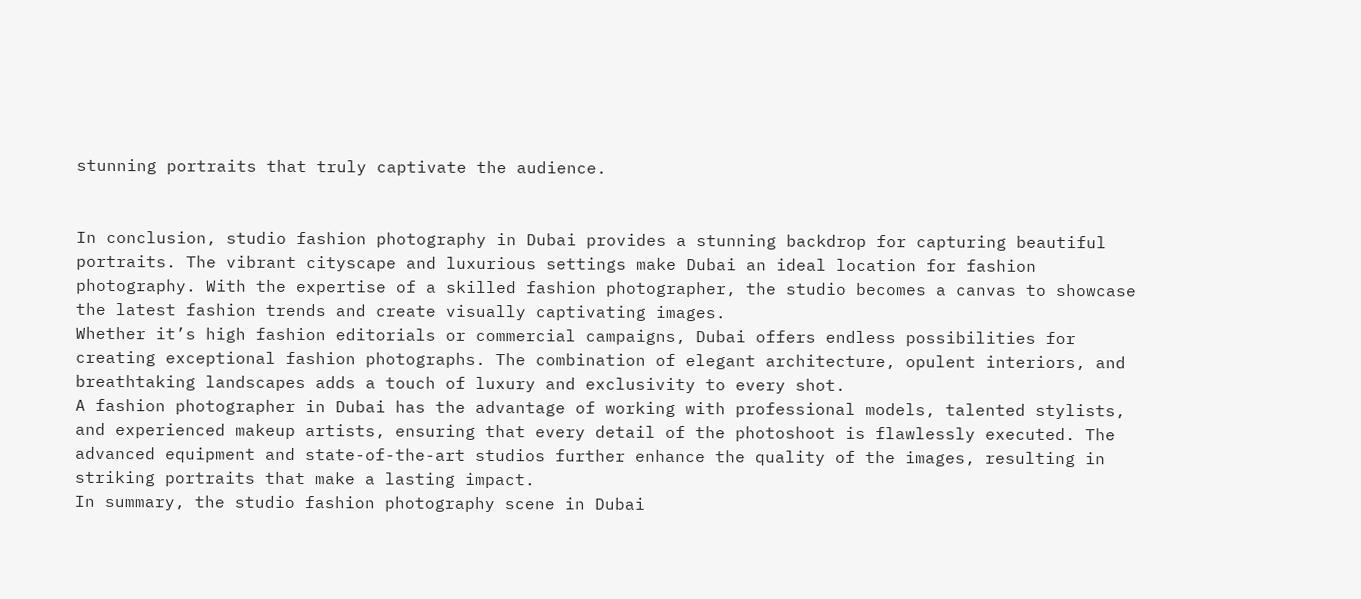stunning portraits that truly captivate the audience.


In conclusion, studio fashion photography in Dubai provides a stunning backdrop for capturing beautiful portraits. The vibrant cityscape and luxurious settings make Dubai an ideal location for fashion photography. With the expertise of a skilled fashion photographer, the studio becomes a canvas to showcase the latest fashion trends and create visually captivating images.
Whether it’s high fashion editorials or commercial campaigns, Dubai offers endless possibilities for creating exceptional fashion photographs. The combination of elegant architecture, opulent interiors, and breathtaking landscapes adds a touch of luxury and exclusivity to every shot.
A fashion photographer in Dubai has the advantage of working with professional models, talented stylists, and experienced makeup artists, ensuring that every detail of the photoshoot is flawlessly executed. The advanced equipment and state-of-the-art studios further enhance the quality of the images, resulting in striking portraits that make a lasting impact.
In summary, the studio fashion photography scene in Dubai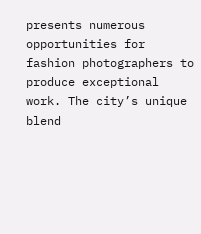presents numerous opportunities for fashion photographers to produce exceptional work. The city’s unique blend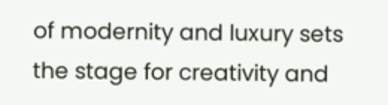of modernity and luxury sets the stage for creativity and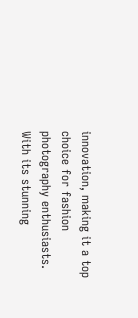innovation, making it a top choice for fashion photography enthusiasts. With its stunning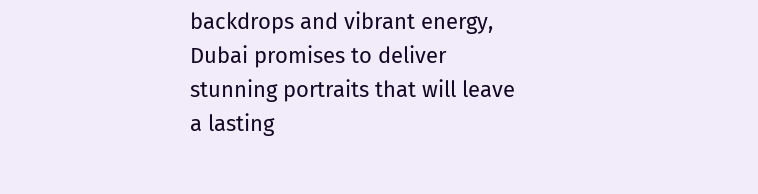backdrops and vibrant energy, Dubai promises to deliver stunning portraits that will leave a lasting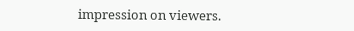impression on viewers.